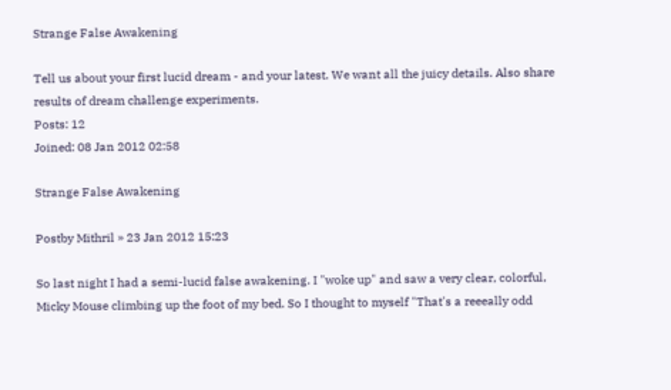Strange False Awakening

Tell us about your first lucid dream - and your latest. We want all the juicy details. Also share results of dream challenge experiments.
Posts: 12
Joined: 08 Jan 2012 02:58

Strange False Awakening

Postby Mithril » 23 Jan 2012 15:23

So last night I had a semi-lucid false awakening. I "woke up" and saw a very clear, colorful, Micky Mouse climbing up the foot of my bed. So I thought to myself "That's a reeeally odd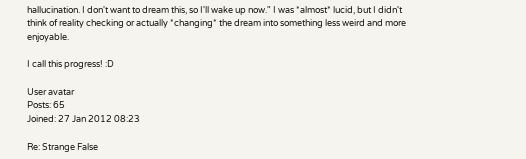hallucination. I don't want to dream this, so I'll wake up now." I was *almost* lucid, but I didn't think of reality checking or actually *changing* the dream into something less weird and more enjoyable.

I call this progress! :D

User avatar
Posts: 65
Joined: 27 Jan 2012 08:23

Re: Strange False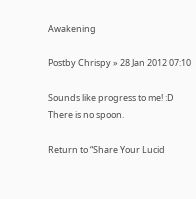Awakening

Postby Chrispy » 28 Jan 2012 07:10

Sounds like progress to me! :D
There is no spoon.

Return to “Share Your Lucid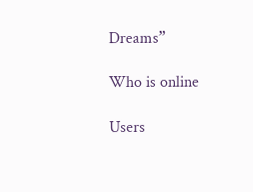Dreams”

Who is online

Users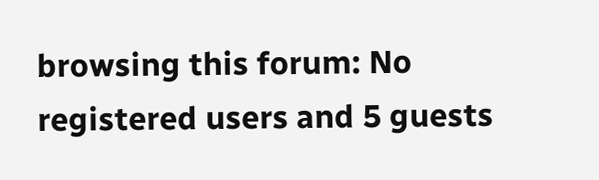browsing this forum: No registered users and 5 guests